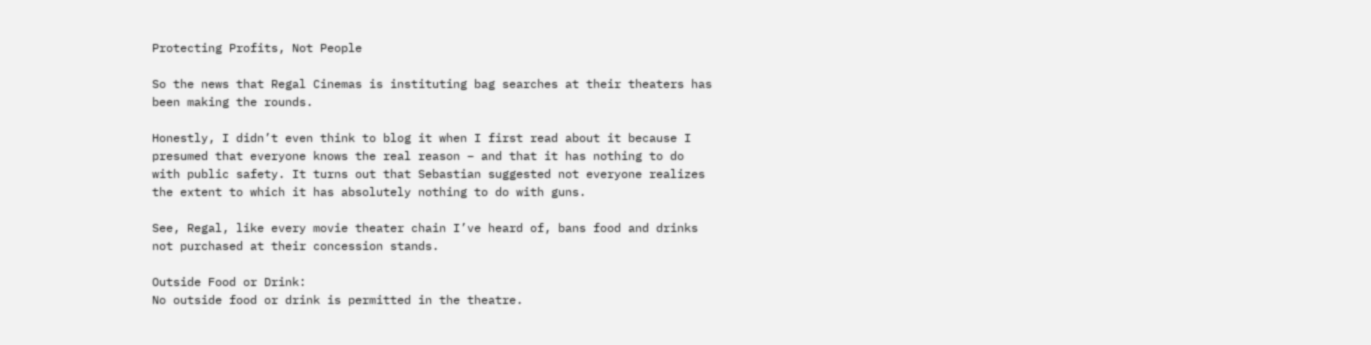Protecting Profits, Not People

So the news that Regal Cinemas is instituting bag searches at their theaters has been making the rounds.

Honestly, I didn’t even think to blog it when I first read about it because I presumed that everyone knows the real reason – and that it has nothing to do with public safety. It turns out that Sebastian suggested not everyone realizes the extent to which it has absolutely nothing to do with guns.

See, Regal, like every movie theater chain I’ve heard of, bans food and drinks not purchased at their concession stands.

Outside Food or Drink:
No outside food or drink is permitted in the theatre.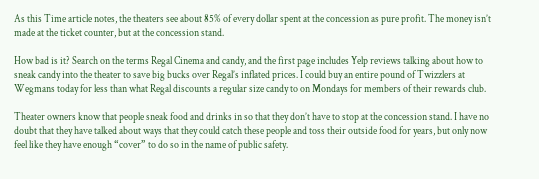As this Time article notes, the theaters see about 85% of every dollar spent at the concession as pure profit. The money isn’t made at the ticket counter, but at the concession stand.

How bad is it? Search on the terms Regal Cinema and candy, and the first page includes Yelp reviews talking about how to sneak candy into the theater to save big bucks over Regal’s inflated prices. I could buy an entire pound of Twizzlers at Wegmans today for less than what Regal discounts a regular size candy to on Mondays for members of their rewards club.

Theater owners know that people sneak food and drinks in so that they don’t have to stop at the concession stand. I have no doubt that they have talked about ways that they could catch these people and toss their outside food for years, but only now feel like they have enough “cover” to do so in the name of public safety.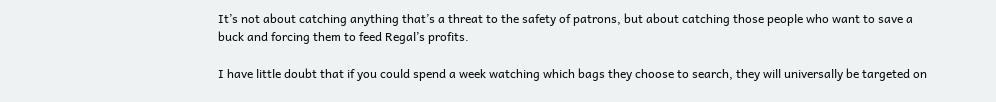It’s not about catching anything that’s a threat to the safety of patrons, but about catching those people who want to save a buck and forcing them to feed Regal’s profits.

I have little doubt that if you could spend a week watching which bags they choose to search, they will universally be targeted on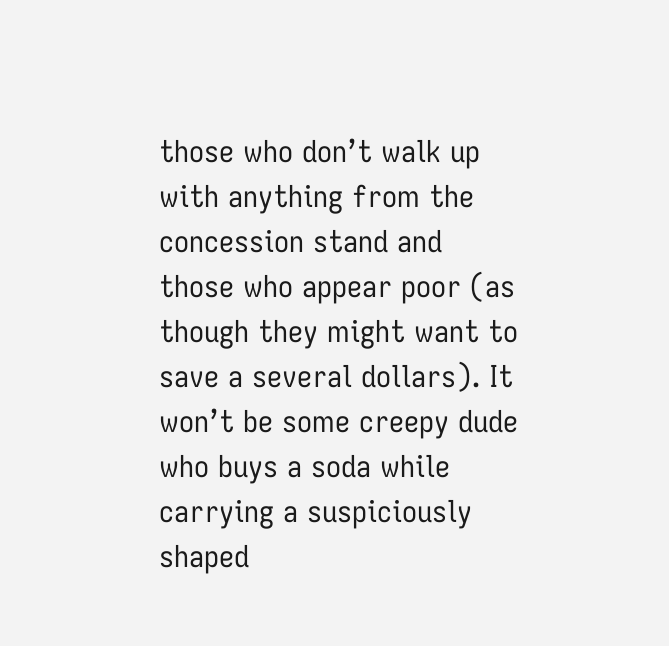those who don’t walk up with anything from the concession stand and those who appear poor (as though they might want to save a several dollars). It won’t be some creepy dude who buys a soda while carrying a suspiciously shaped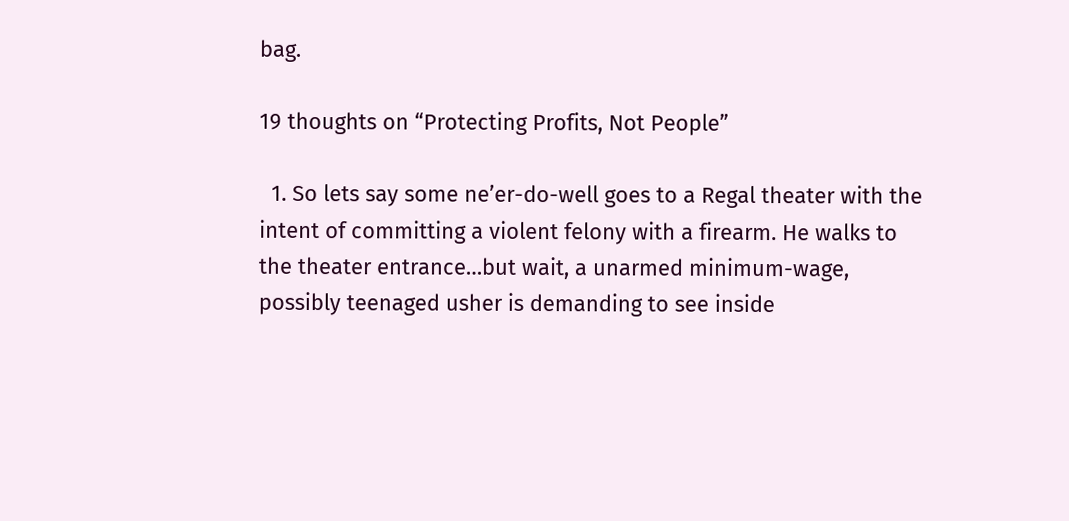bag.

19 thoughts on “Protecting Profits, Not People”

  1. So lets say some ne’er-do-well goes to a Regal theater with the intent of committing a violent felony with a firearm. He walks to the theater entrance…but wait, a unarmed minimum-wage, possibly teenaged usher is demanding to see inside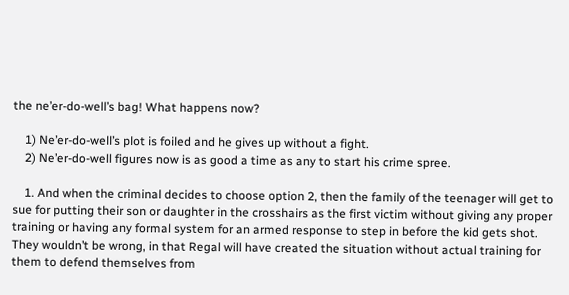the ne’er-do-well’s bag! What happens now?

    1) Ne’er-do-well’s plot is foiled and he gives up without a fight.
    2) Ne’er-do-well figures now is as good a time as any to start his crime spree.

    1. And when the criminal decides to choose option 2, then the family of the teenager will get to sue for putting their son or daughter in the crosshairs as the first victim without giving any proper training or having any formal system for an armed response to step in before the kid gets shot. They wouldn’t be wrong, in that Regal will have created the situation without actual training for them to defend themselves from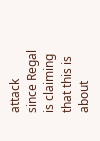attack since Regal is claiming that this is about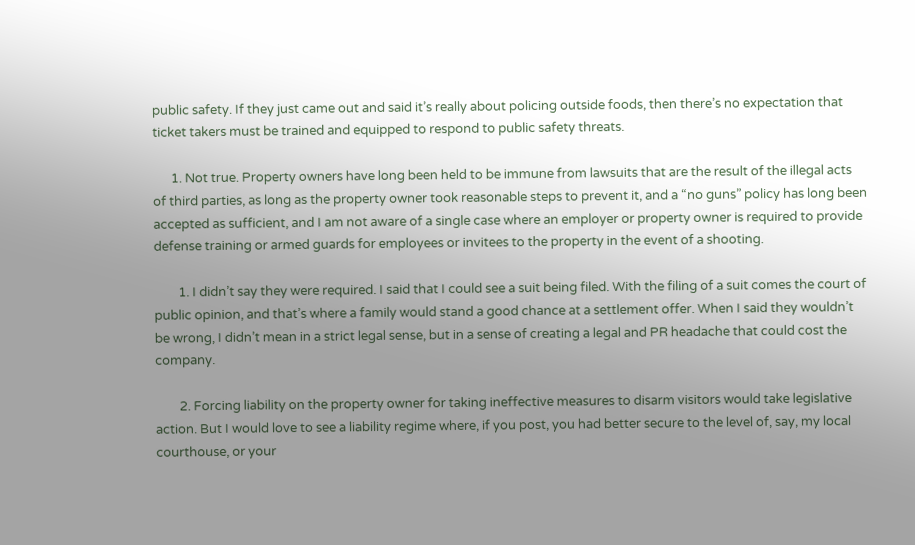public safety. If they just came out and said it’s really about policing outside foods, then there’s no expectation that ticket takers must be trained and equipped to respond to public safety threats.

      1. Not true. Property owners have long been held to be immune from lawsuits that are the result of the illegal acts of third parties, as long as the property owner took reasonable steps to prevent it, and a “no guns” policy has long been accepted as sufficient, and I am not aware of a single case where an employer or property owner is required to provide defense training or armed guards for employees or invitees to the property in the event of a shooting.

        1. I didn’t say they were required. I said that I could see a suit being filed. With the filing of a suit comes the court of public opinion, and that’s where a family would stand a good chance at a settlement offer. When I said they wouldn’t be wrong, I didn’t mean in a strict legal sense, but in a sense of creating a legal and PR headache that could cost the company.

        2. Forcing liability on the property owner for taking ineffective measures to disarm visitors would take legislative action. But I would love to see a liability regime where, if you post, you had better secure to the level of, say, my local courthouse, or your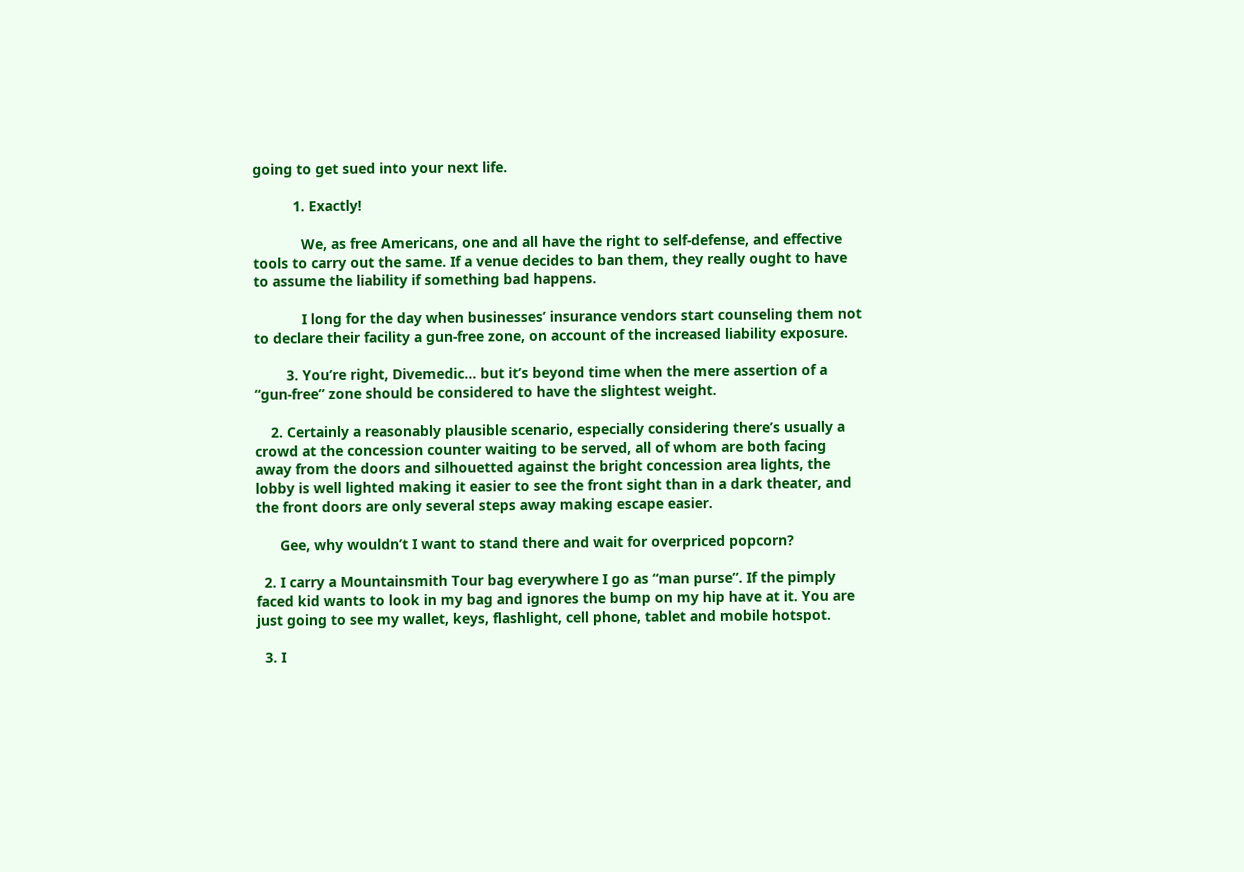going to get sued into your next life.

          1. Exactly!

            We, as free Americans, one and all have the right to self-defense, and effective tools to carry out the same. If a venue decides to ban them, they really ought to have to assume the liability if something bad happens.

            I long for the day when businesses’ insurance vendors start counseling them not to declare their facility a gun-free zone, on account of the increased liability exposure.

        3. You’re right, Divemedic… but it’s beyond time when the mere assertion of a “gun-free” zone should be considered to have the slightest weight.

    2. Certainly a reasonably plausible scenario, especially considering there’s usually a crowd at the concession counter waiting to be served, all of whom are both facing away from the doors and silhouetted against the bright concession area lights, the lobby is well lighted making it easier to see the front sight than in a dark theater, and the front doors are only several steps away making escape easier.

      Gee, why wouldn’t I want to stand there and wait for overpriced popcorn?

  2. I carry a Mountainsmith Tour bag everywhere I go as “man purse”. If the pimply faced kid wants to look in my bag and ignores the bump on my hip have at it. You are just going to see my wallet, keys, flashlight, cell phone, tablet and mobile hotspot.

  3. I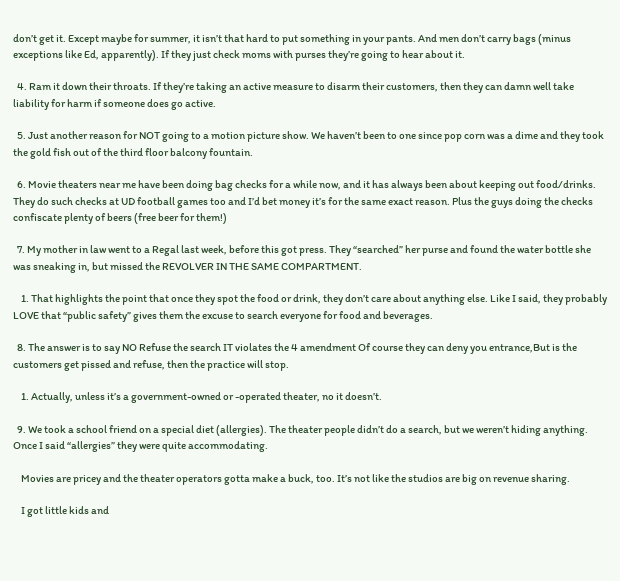don’t get it. Except maybe for summer, it isn’t that hard to put something in your pants. And men don’t carry bags (minus exceptions like Ed, apparently). If they just check moms with purses they’re going to hear about it.

  4. Ram it down their throats. If they’re taking an active measure to disarm their customers, then they can damn well take liability for harm if someone does go active.

  5. Just another reason for NOT going to a motion picture show. We haven’t been to one since pop corn was a dime and they took the gold fish out of the third floor balcony fountain.

  6. Movie theaters near me have been doing bag checks for a while now, and it has always been about keeping out food/drinks. They do such checks at UD football games too and I’d bet money it’s for the same exact reason. Plus the guys doing the checks confiscate plenty of beers (free beer for them!)

  7. My mother in law went to a Regal last week, before this got press. They “searched” her purse and found the water bottle she was sneaking in, but missed the REVOLVER IN THE SAME COMPARTMENT.

    1. That highlights the point that once they spot the food or drink, they don’t care about anything else. Like I said, they probably LOVE that “public safety” gives them the excuse to search everyone for food and beverages.

  8. The answer is to say NO Refuse the search IT violates the 4 amendment Of course they can deny you entrance,But is the customers get pissed and refuse, then the practice will stop.

    1. Actually, unless it’s a government-owned or -operated theater, no it doesn’t.

  9. We took a school friend on a special diet (allergies). The theater people didn’t do a search, but we weren’t hiding anything. Once I said “allergies” they were quite accommodating.

    Movies are pricey and the theater operators gotta make a buck, too. It’s not like the studios are big on revenue sharing.

    I got little kids and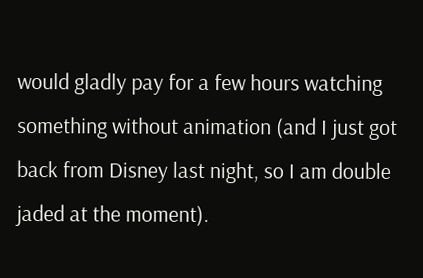would gladly pay for a few hours watching something without animation (and I just got back from Disney last night, so I am double jaded at the moment).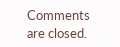Comments are closed.